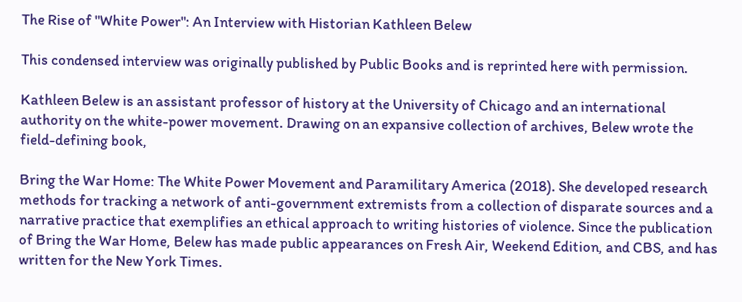The Rise of "White Power": An Interview with Historian Kathleen Belew

This condensed interview was originally published by Public Books and is reprinted here with permission.

Kathleen Belew is an assistant professor of history at the University of Chicago and an international authority on the white-power movement. Drawing on an expansive collection of archives, Belew wrote the field-defining book,

Bring the War Home: The White Power Movement and Paramilitary America (2018). She developed research methods for tracking a network of anti-government extremists from a collection of disparate sources and a narrative practice that exemplifies an ethical approach to writing histories of violence. Since the publication of Bring the War Home, Belew has made public appearances on Fresh Air, Weekend Edition, and CBS, and has written for the New York Times.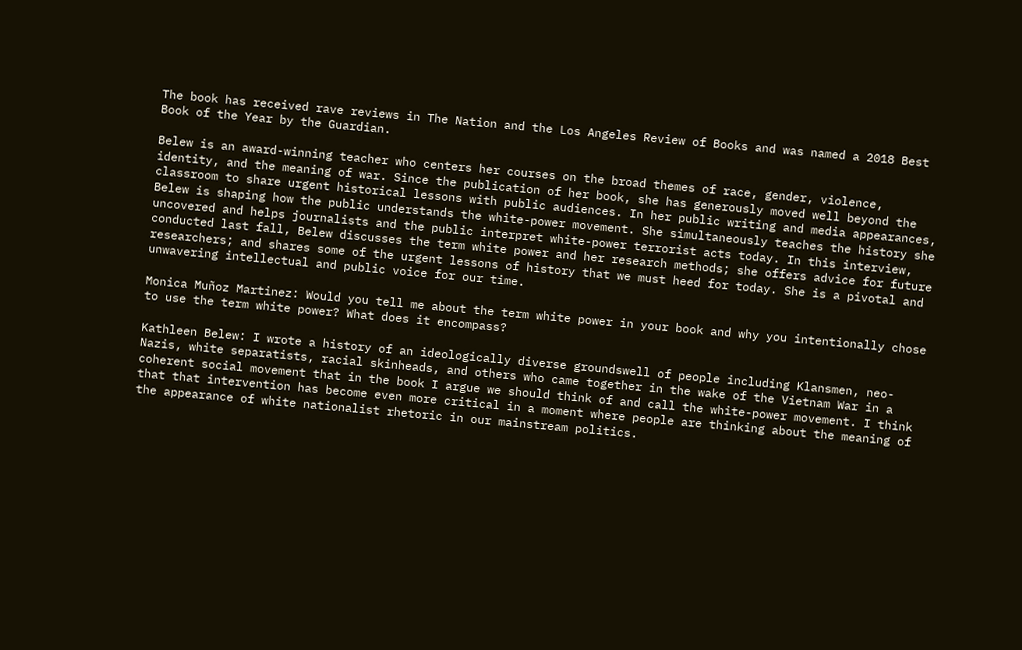The book has received rave reviews in The Nation and the Los Angeles Review of Books and was named a 2018 Best Book of the Year by the Guardian.

Belew is an award-winning teacher who centers her courses on the broad themes of race, gender, violence, identity, and the meaning of war. Since the publication of her book, she has generously moved well beyond the classroom to share urgent historical lessons with public audiences. In her public writing and media appearances, Belew is shaping how the public understands the white-power movement. She simultaneously teaches the history she uncovered and helps journalists and the public interpret white-power terrorist acts today. In this interview, conducted last fall, Belew discusses the term white power and her research methods; she offers advice for future researchers; and shares some of the urgent lessons of history that we must heed for today. She is a pivotal and unwavering intellectual and public voice for our time.

Monica Muñoz Martinez: Would you tell me about the term white power in your book and why you intentionally chose to use the term white power? What does it encompass?

Kathleen Belew: I wrote a history of an ideologically diverse groundswell of people including Klansmen, neo-Nazis, white separatists, racial skinheads, and others who came together in the wake of the Vietnam War in a coherent social movement that in the book I argue we should think of and call the white-power movement. I think that that intervention has become even more critical in a moment where people are thinking about the meaning of the appearance of white nationalist rhetoric in our mainstream politics.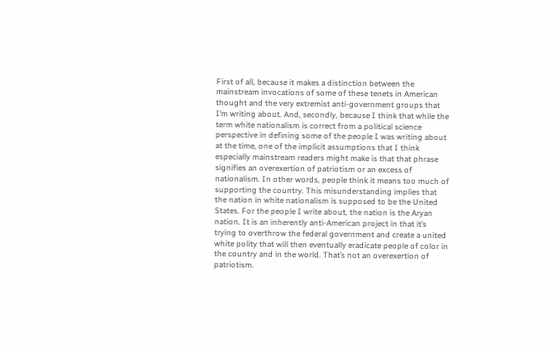First of all, because it makes a distinction between the mainstream invocations of some of these tenets in American thought and the very extremist anti-government groups that I’m writing about. And, secondly, because I think that while the term white nationalism is correct from a political science perspective in defining some of the people I was writing about at the time, one of the implicit assumptions that I think especially mainstream readers might make is that that phrase signifies an overexertion of patriotism or an excess of nationalism. In other words, people think it means too much of supporting the country. This misunderstanding implies that the nation in white nationalism is supposed to be the United States. For the people I write about, the nation is the Aryan nation. It is an inherently anti-American project in that it’s trying to overthrow the federal government and create a united white polity that will then eventually eradicate people of color in the country and in the world. That’s not an overexertion of patriotism.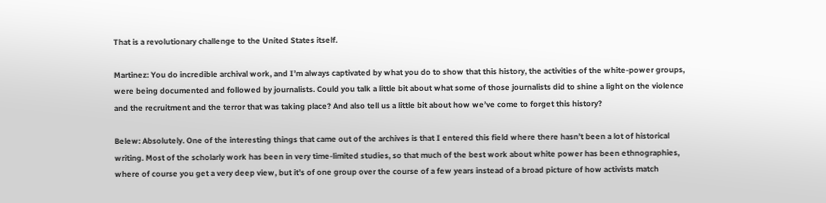That is a revolutionary challenge to the United States itself.

Martinez: You do incredible archival work, and I’m always captivated by what you do to show that this history, the activities of the white-power groups, were being documented and followed by journalists. Could you talk a little bit about what some of those journalists did to shine a light on the violence and the recruitment and the terror that was taking place? And also tell us a little bit about how we’ve come to forget this history?

Belew: Absolutely. One of the interesting things that came out of the archives is that I entered this field where there hasn’t been a lot of historical writing. Most of the scholarly work has been in very time-limited studies, so that much of the best work about white power has been ethnographies, where of course you get a very deep view, but it’s of one group over the course of a few years instead of a broad picture of how activists match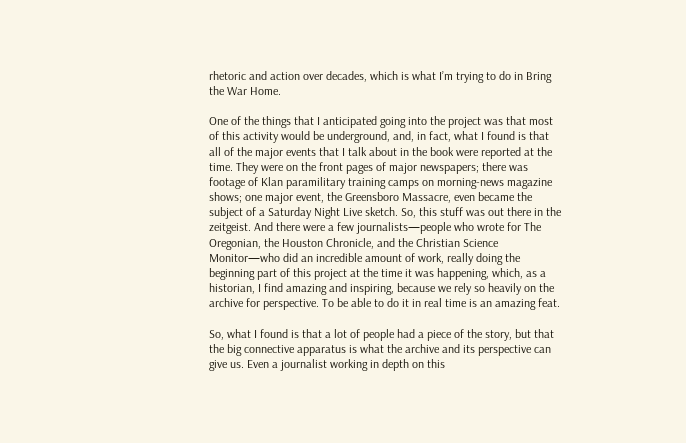rhetoric and action over decades, which is what I’m trying to do in Bring the War Home.

One of the things that I anticipated going into the project was that most of this activity would be underground, and, in fact, what I found is that all of the major events that I talk about in the book were reported at the time. They were on the front pages of major newspapers; there was footage of Klan paramilitary training camps on morning-news magazine shows; one major event, the Greensboro Massacre, even became the subject of a Saturday Night Live sketch. So, this stuff was out there in the zeitgeist. And there were a few journalists—people who wrote for The Oregonian, the Houston Chronicle, and the Christian Science Monitor—who did an incredible amount of work, really doing the beginning part of this project at the time it was happening, which, as a historian, I find amazing and inspiring, because we rely so heavily on the archive for perspective. To be able to do it in real time is an amazing feat.

So, what I found is that a lot of people had a piece of the story, but that the big connective apparatus is what the archive and its perspective can give us. Even a journalist working in depth on this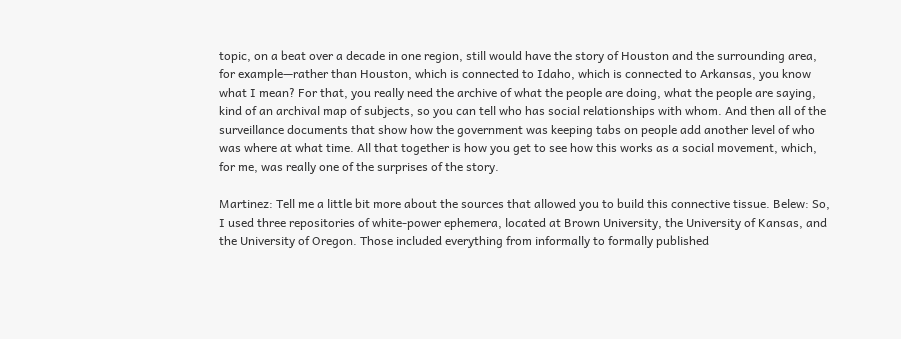topic, on a beat over a decade in one region, still would have the story of Houston and the surrounding area, for example—rather than Houston, which is connected to Idaho, which is connected to Arkansas, you know what I mean? For that, you really need the archive of what the people are doing, what the people are saying, kind of an archival map of subjects, so you can tell who has social relationships with whom. And then all of the surveillance documents that show how the government was keeping tabs on people add another level of who was where at what time. All that together is how you get to see how this works as a social movement, which, for me, was really one of the surprises of the story.

Martinez: Tell me a little bit more about the sources that allowed you to build this connective tissue. Belew: So, I used three repositories of white-power ephemera, located at Brown University, the University of Kansas, and the University of Oregon. Those included everything from informally to formally published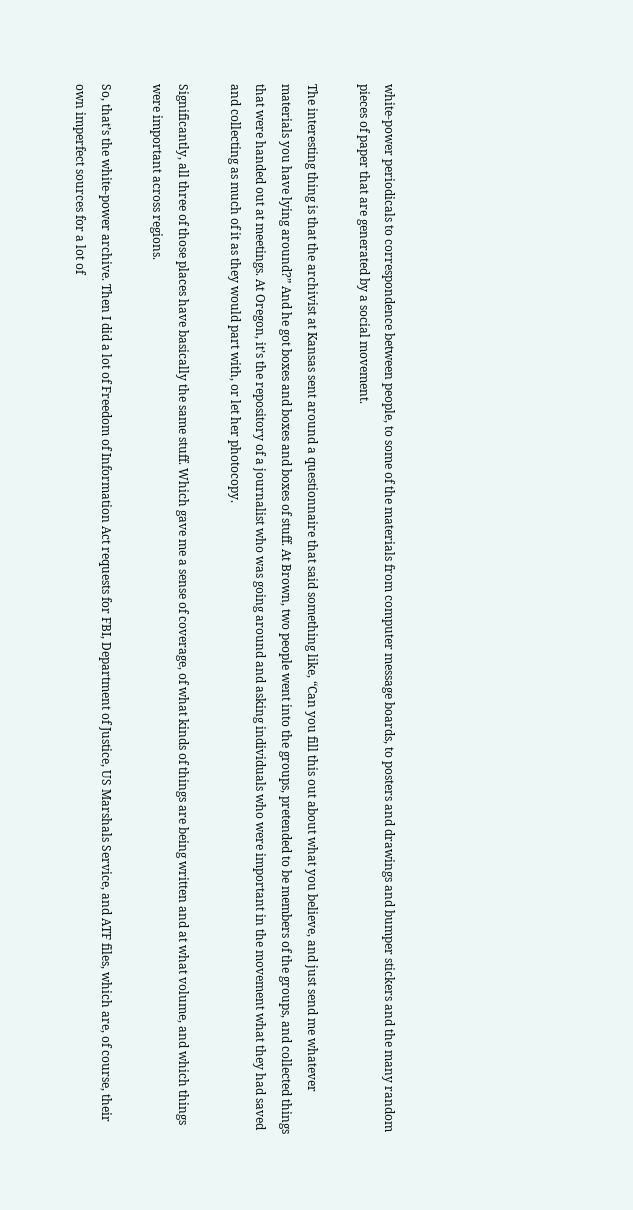white-power periodicals to correspondence between people, to some of the materials from computer message boards, to posters and drawings and bumper stickers and the many random pieces of paper that are generated by a social movement.

The interesting thing is that the archivist at Kansas sent around a questionnaire that said something like, “Can you fill this out about what you believe, and just send me whatever materials you have lying around?” And he got boxes and boxes and boxes of stuff. At Brown, two people went into the groups, pretended to be members of the groups, and collected things that were handed out at meetings. At Oregon, it’s the repository of a journalist who was going around and asking individuals who were important in the movement what they had saved and collecting as much of it as they would part with, or let her photocopy.

Significantly, all three of those places have basically the same stuff. Which gave me a sense of coverage, of what kinds of things are being written and at what volume, and which things were important across regions.

So, that’s the white-power archive. Then I did a lot of Freedom of Information Act requests for FBI, Department of Justice, US Marshals Service, and ATF files, which are, of course, their own imperfect sources for a lot of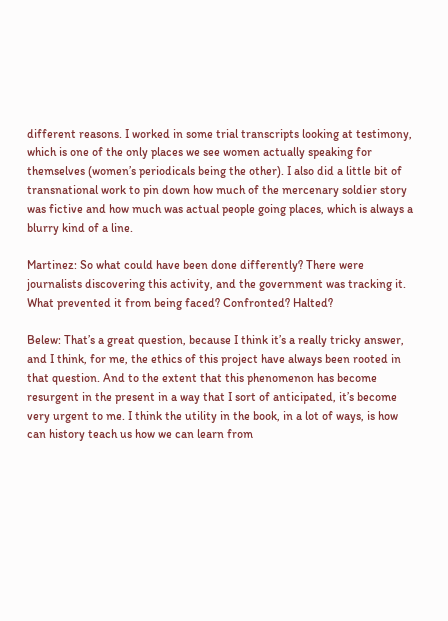different reasons. I worked in some trial transcripts looking at testimony, which is one of the only places we see women actually speaking for themselves (women’s periodicals being the other). I also did a little bit of transnational work to pin down how much of the mercenary soldier story was fictive and how much was actual people going places, which is always a blurry kind of a line.

Martinez: So what could have been done differently? There were journalists discovering this activity, and the government was tracking it. What prevented it from being faced? Confronted? Halted?

Belew: That’s a great question, because I think it’s a really tricky answer, and I think, for me, the ethics of this project have always been rooted in that question. And to the extent that this phenomenon has become resurgent in the present in a way that I sort of anticipated, it’s become very urgent to me. I think the utility in the book, in a lot of ways, is how can history teach us how we can learn from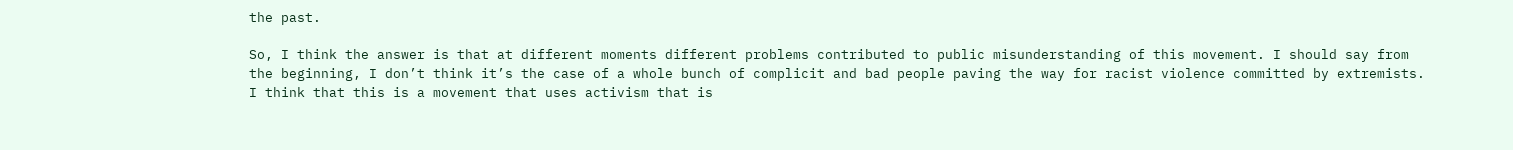the past.

So, I think the answer is that at different moments different problems contributed to public misunderstanding of this movement. I should say from the beginning, I don’t think it’s the case of a whole bunch of complicit and bad people paving the way for racist violence committed by extremists. I think that this is a movement that uses activism that is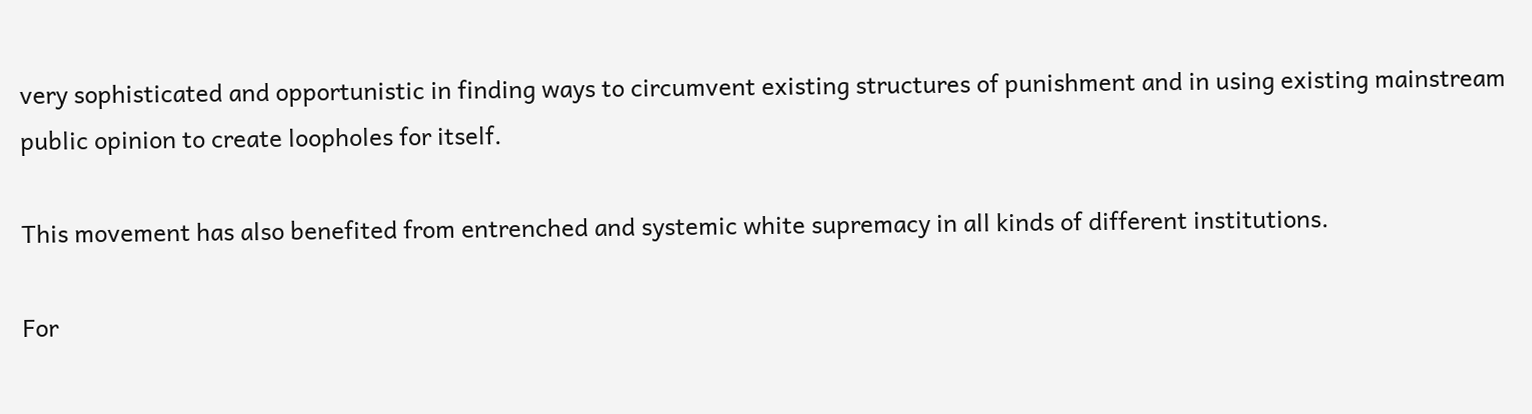very sophisticated and opportunistic in finding ways to circumvent existing structures of punishment and in using existing mainstream public opinion to create loopholes for itself.

This movement has also benefited from entrenched and systemic white supremacy in all kinds of different institutions.

For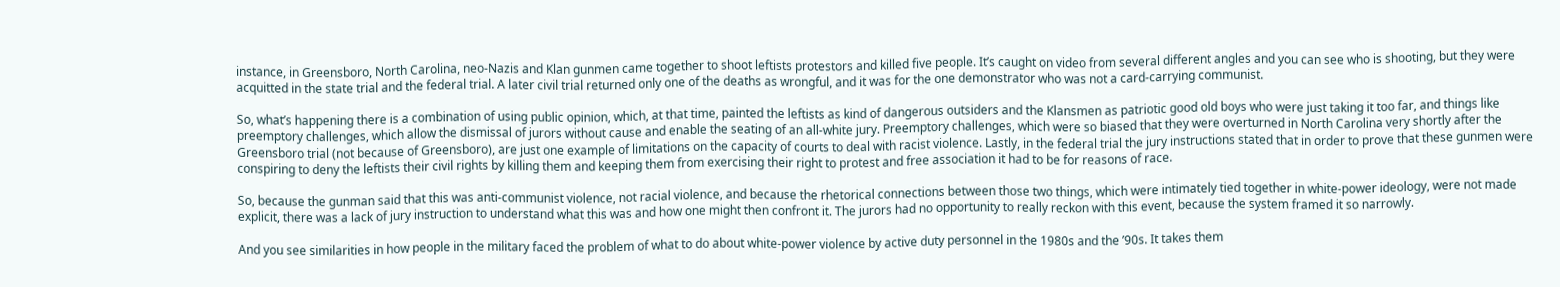instance, in Greensboro, North Carolina, neo-Nazis and Klan gunmen came together to shoot leftists protestors and killed five people. It’s caught on video from several different angles and you can see who is shooting, but they were acquitted in the state trial and the federal trial. A later civil trial returned only one of the deaths as wrongful, and it was for the one demonstrator who was not a card-carrying communist.

So, what’s happening there is a combination of using public opinion, which, at that time, painted the leftists as kind of dangerous outsiders and the Klansmen as patriotic good old boys who were just taking it too far, and things like preemptory challenges, which allow the dismissal of jurors without cause and enable the seating of an all-white jury. Preemptory challenges, which were so biased that they were overturned in North Carolina very shortly after the Greensboro trial (not because of Greensboro), are just one example of limitations on the capacity of courts to deal with racist violence. Lastly, in the federal trial the jury instructions stated that in order to prove that these gunmen were conspiring to deny the leftists their civil rights by killing them and keeping them from exercising their right to protest and free association it had to be for reasons of race.

So, because the gunman said that this was anti-communist violence, not racial violence, and because the rhetorical connections between those two things, which were intimately tied together in white-power ideology, were not made explicit, there was a lack of jury instruction to understand what this was and how one might then confront it. The jurors had no opportunity to really reckon with this event, because the system framed it so narrowly.

And you see similarities in how people in the military faced the problem of what to do about white-power violence by active duty personnel in the 1980s and the ’90s. It takes them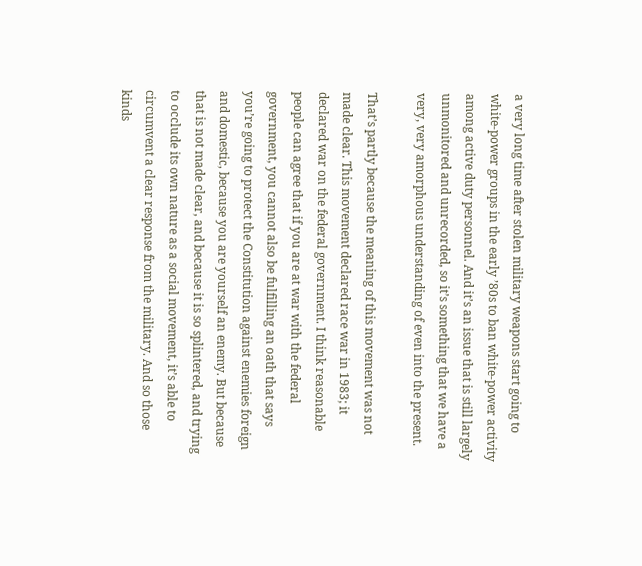a very long time after stolen military weapons start going to white-power groups in the early ’80s to ban white-power activity among active duty personnel. And it’s an issue that is still largely unmonitored and unrecorded, so it’s something that we have a very, very amorphous understanding of even into the present.

That’s partly because the meaning of this movement was not made clear. This movement declared race war in 1983; it declared war on the federal government. I think reasonable people can agree that if you are at war with the federal government, you cannot also be fulfilling an oath that says you’re going to protect the Constitution against enemies foreign and domestic, because you are yourself an enemy. But because that is not made clear, and because it is so splintered, and trying to occlude its own nature as a social movement, it’s able to circumvent a clear response from the military. And so those kinds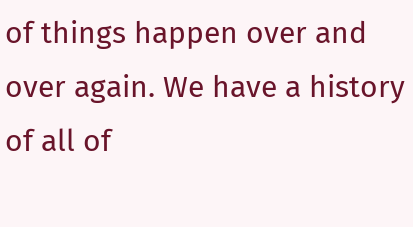of things happen over and over again. We have a history of all of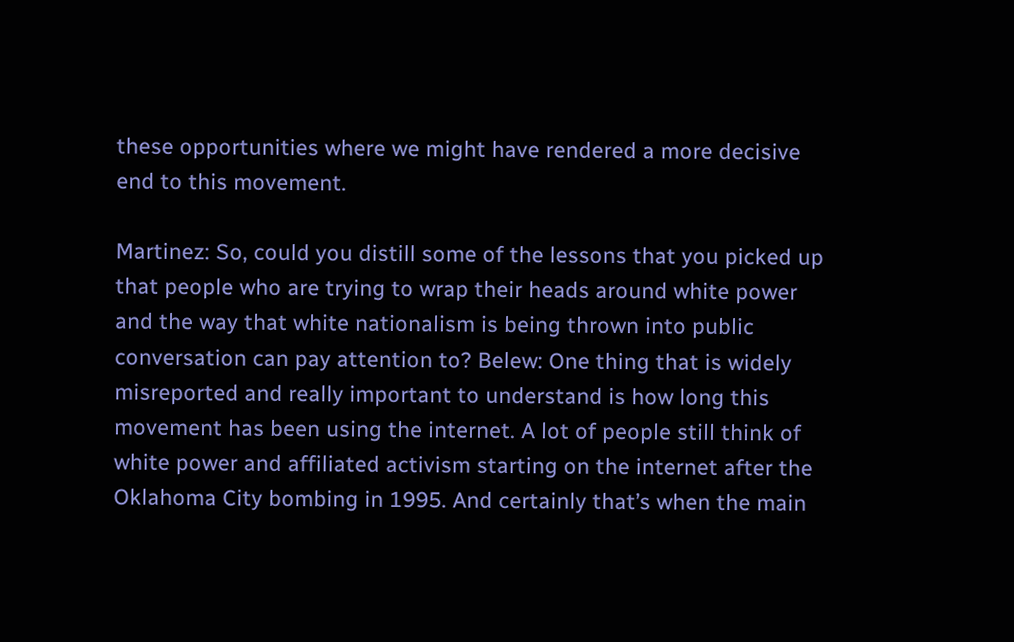these opportunities where we might have rendered a more decisive end to this movement.

Martinez: So, could you distill some of the lessons that you picked up that people who are trying to wrap their heads around white power and the way that white nationalism is being thrown into public conversation can pay attention to? Belew: One thing that is widely misreported and really important to understand is how long this movement has been using the internet. A lot of people still think of white power and affiliated activism starting on the internet after the Oklahoma City bombing in 1995. And certainly that’s when the main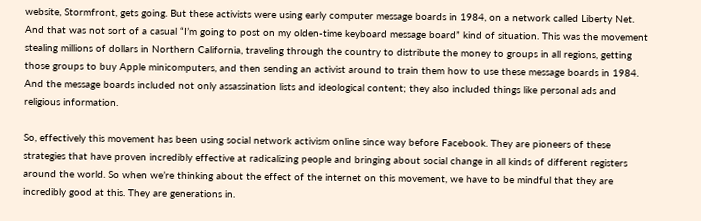website, Stormfront, gets going. But these activists were using early computer message boards in 1984, on a network called Liberty Net. And that was not sort of a casual “I’m going to post on my olden-time keyboard message board” kind of situation. This was the movement stealing millions of dollars in Northern California, traveling through the country to distribute the money to groups in all regions, getting those groups to buy Apple minicomputers, and then sending an activist around to train them how to use these message boards in 1984. And the message boards included not only assassination lists and ideological content; they also included things like personal ads and religious information.

So, effectively this movement has been using social network activism online since way before Facebook. They are pioneers of these strategies that have proven incredibly effective at radicalizing people and bringing about social change in all kinds of different registers around the world. So when we’re thinking about the effect of the internet on this movement, we have to be mindful that they are incredibly good at this. They are generations in.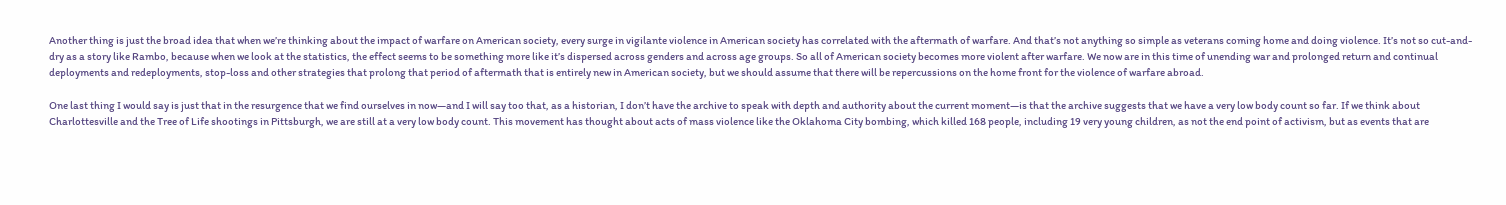Another thing is just the broad idea that when we’re thinking about the impact of warfare on American society, every surge in vigilante violence in American society has correlated with the aftermath of warfare. And that’s not anything so simple as veterans coming home and doing violence. It’s not so cut-and-dry as a story like Rambo, because when we look at the statistics, the effect seems to be something more like it’s dispersed across genders and across age groups. So all of American society becomes more violent after warfare. We now are in this time of unending war and prolonged return and continual deployments and redeployments, stop-loss and other strategies that prolong that period of aftermath that is entirely new in American society, but we should assume that there will be repercussions on the home front for the violence of warfare abroad.

One last thing I would say is just that in the resurgence that we find ourselves in now—and I will say too that, as a historian, I don’t have the archive to speak with depth and authority about the current moment—is that the archive suggests that we have a very low body count so far. If we think about Charlottesville and the Tree of Life shootings in Pittsburgh, we are still at a very low body count. This movement has thought about acts of mass violence like the Oklahoma City bombing, which killed 168 people, including 19 very young children, as not the end point of activism, but as events that are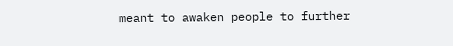meant to awaken people to further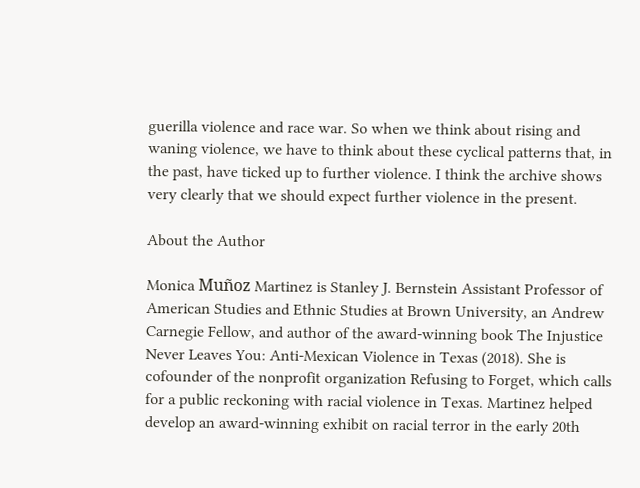guerilla violence and race war. So when we think about rising and waning violence, we have to think about these cyclical patterns that, in the past, have ticked up to further violence. I think the archive shows very clearly that we should expect further violence in the present.

About the Author

Monica Muñoz Martinez is Stanley J. Bernstein Assistant Professor of American Studies and Ethnic Studies at Brown University, an Andrew Carnegie Fellow, and author of the award-winning book The Injustice Never Leaves You: Anti-Mexican Violence in Texas (2018). She is cofounder of the nonprofit organization Refusing to Forget, which calls for a public reckoning with racial violence in Texas. Martinez helped develop an award-winning exhibit on racial terror in the early 20th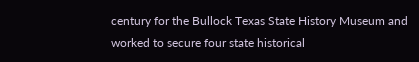century for the Bullock Texas State History Museum and worked to secure four state historical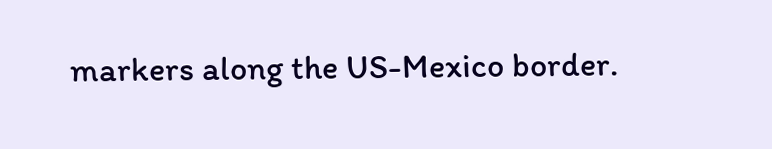markers along the US-Mexico border.